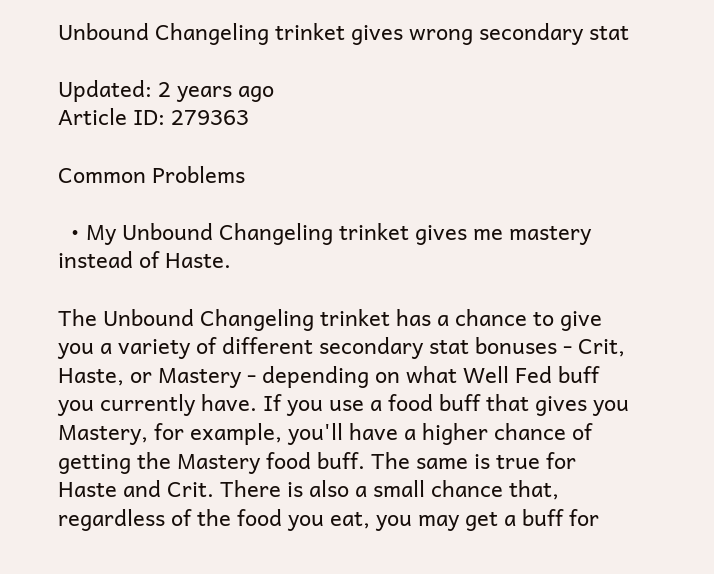Unbound Changeling trinket gives wrong secondary stat

Updated: 2 years ago
Article ID: 279363

Common Problems

  • My Unbound Changeling trinket gives me mastery instead of Haste.

The Unbound Changeling trinket has a chance to give you a variety of different secondary stat bonuses - Crit, Haste, or Mastery - depending on what Well Fed buff you currently have. If you use a food buff that gives you Mastery, for example, you'll have a higher chance of getting the Mastery food buff. The same is true for Haste and Crit. There is also a small chance that, regardless of the food you eat, you may get a buff for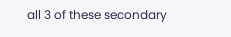all 3 of these secondary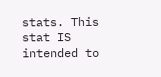stats. This stat IS intended to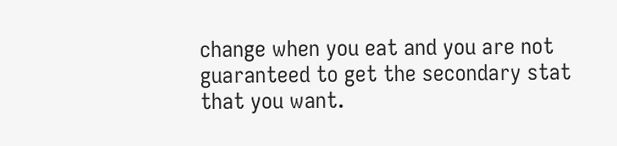change when you eat and you are not guaranteed to get the secondary stat that you want.